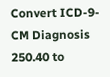Convert ICD-9-CM Diagnosis 250.40 to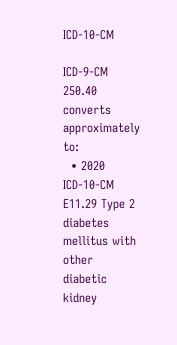ICD-10-CM

ICD-9-CM 250.40 converts approximately to:
  • 2020 ICD-10-CM E11.29 Type 2 diabetes mellitus with other diabetic kidney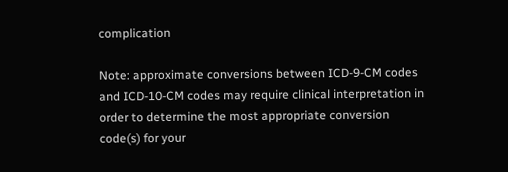complication

Note: approximate conversions between ICD-9-CM codes and ICD-10-CM codes may require clinical interpretation in order to determine the most appropriate conversion code(s) for your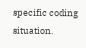specific coding situation.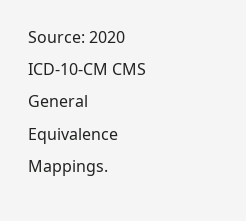Source: 2020 ICD-10-CM CMS General Equivalence Mappings.